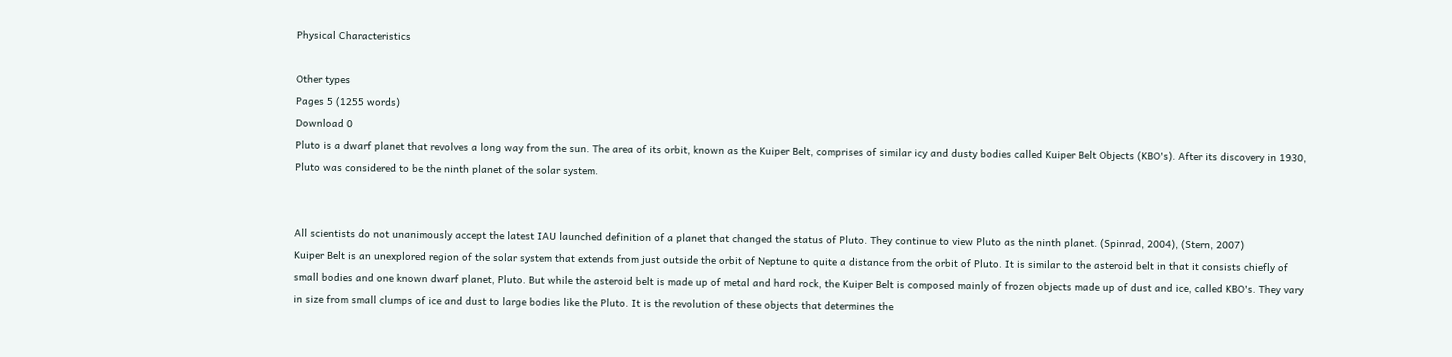Physical Characteristics

Other types
Pages 5 (1255 words)
Download 0
Pluto is a dwarf planet that revolves a long way from the sun. The area of its orbit, known as the Kuiper Belt, comprises of similar icy and dusty bodies called Kuiper Belt Objects (KBO's). After its discovery in 1930, Pluto was considered to be the ninth planet of the solar system.


All scientists do not unanimously accept the latest IAU launched definition of a planet that changed the status of Pluto. They continue to view Pluto as the ninth planet. (Spinrad, 2004), (Stern, 2007)
Kuiper Belt is an unexplored region of the solar system that extends from just outside the orbit of Neptune to quite a distance from the orbit of Pluto. It is similar to the asteroid belt in that it consists chiefly of small bodies and one known dwarf planet, Pluto. But while the asteroid belt is made up of metal and hard rock, the Kuiper Belt is composed mainly of frozen objects made up of dust and ice, called KBO's. They vary in size from small clumps of ice and dust to large bodies like the Pluto. It is the revolution of these objects that determines the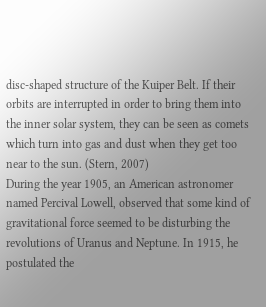disc-shaped structure of the Kuiper Belt. If their orbits are interrupted in order to bring them into the inner solar system, they can be seen as comets which turn into gas and dust when they get too near to the sun. (Stern, 2007)
During the year 1905, an American astronomer named Percival Lowell, observed that some kind of gravitational force seemed to be disturbing the revolutions of Uranus and Neptune. In 1915, he postulated the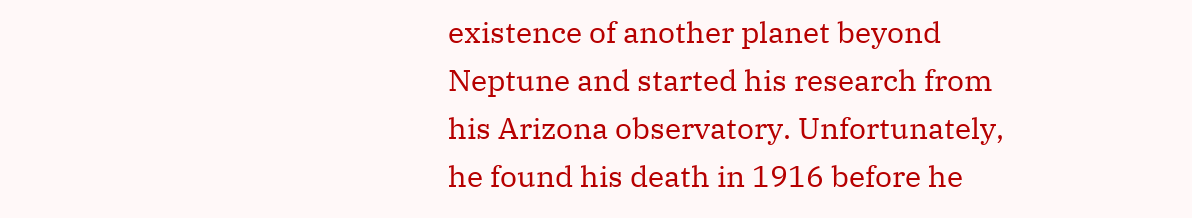existence of another planet beyond Neptune and started his research from his Arizona observatory. Unfortunately, he found his death in 1916 before he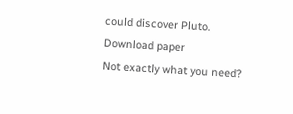could discover Pluto.
Download paper
Not exactly what you need?